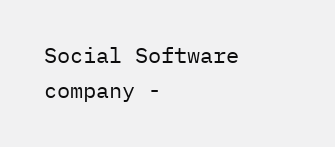Social Software company -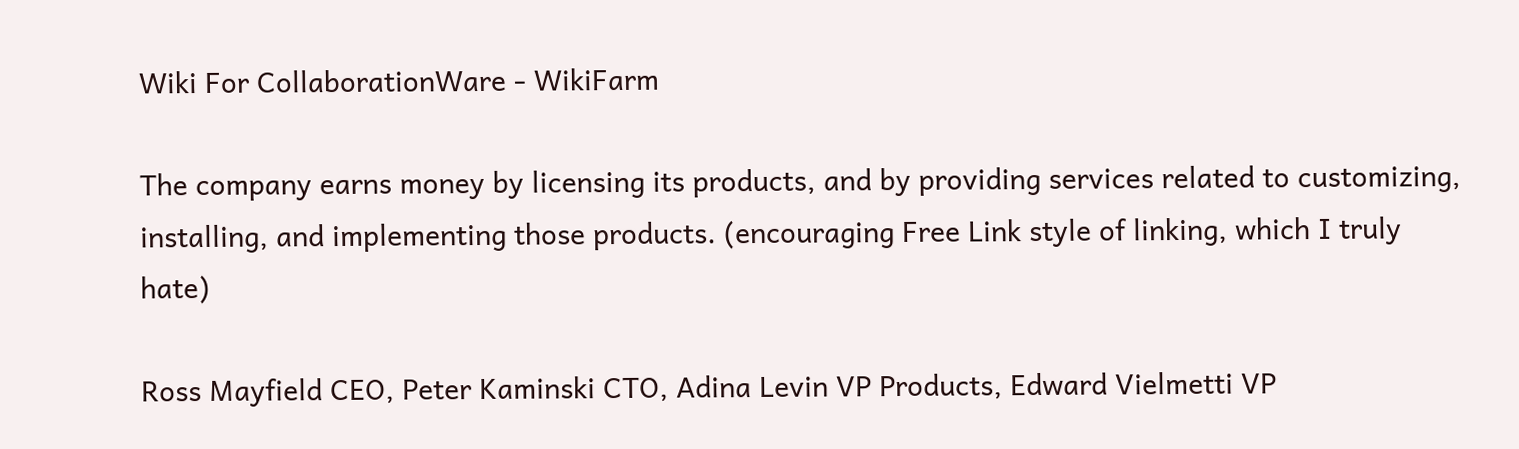Wiki For CollaborationWare - WikiFarm

The company earns money by licensing its products, and by providing services related to customizing, installing, and implementing those products. (encouraging Free Link style of linking, which I truly hate)

Ross Mayfield CEO, Peter Kaminski CTO, Adina Levin VP Products, Edward Vielmetti VP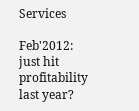Services

Feb'2012: just hit profitability last year?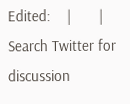Edited:    |       |    Search Twitter for discussion